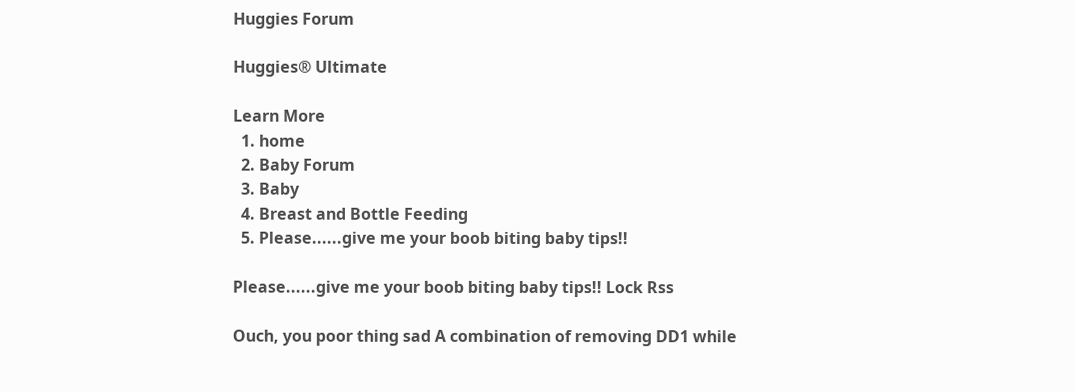Huggies Forum

Huggies® Ultimate

Learn More
  1. home
  2. Baby Forum
  3. Baby
  4. Breast and Bottle Feeding
  5. Please......give me your boob biting baby tips!!

Please......give me your boob biting baby tips!! Lock Rss

Ouch, you poor thing sad A combination of removing DD1 while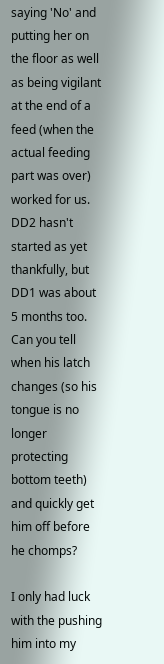saying 'No' and putting her on the floor as well as being vigilant at the end of a feed (when the actual feeding part was over) worked for us. DD2 hasn't started as yet thankfully, but DD1 was about 5 months too. Can you tell when his latch changes (so his tongue is no longer protecting bottom teeth) and quickly get him off before he chomps?

I only had luck with the pushing him into my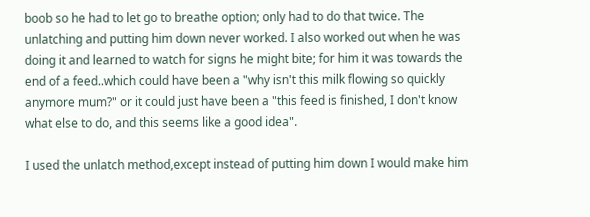boob so he had to let go to breathe option; only had to do that twice. The unlatching and putting him down never worked. I also worked out when he was doing it and learned to watch for signs he might bite; for him it was towards the end of a feed..which could have been a "why isn't this milk flowing so quickly anymore mum?" or it could just have been a "this feed is finished, I don't know what else to do, and this seems like a good idea".

I used the unlatch method,except instead of putting him down I would make him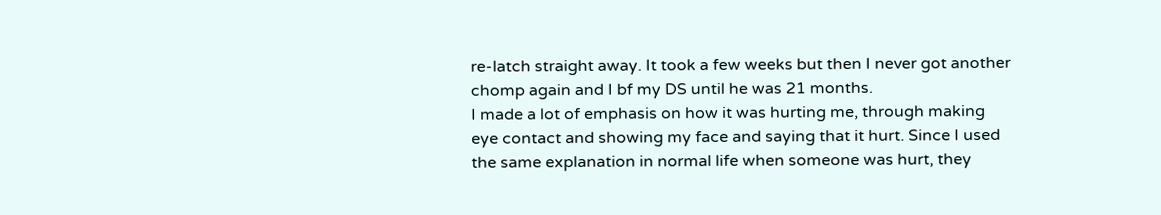re-latch straight away. It took a few weeks but then I never got another chomp again and I bf my DS until he was 21 months.
I made a lot of emphasis on how it was hurting me, through making eye contact and showing my face and saying that it hurt. Since I used the same explanation in normal life when someone was hurt, they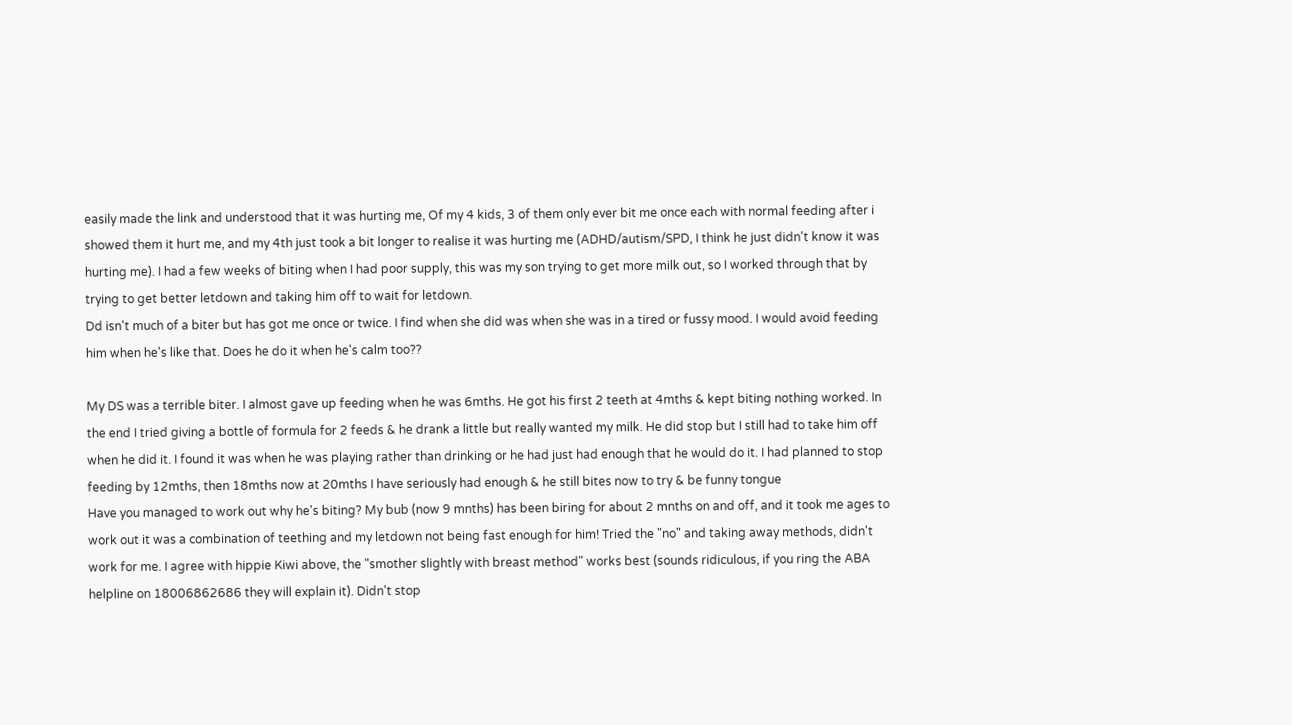easily made the link and understood that it was hurting me, Of my 4 kids, 3 of them only ever bit me once each with normal feeding after i showed them it hurt me, and my 4th just took a bit longer to realise it was hurting me (ADHD/autism/SPD, I think he just didn't know it was hurting me). I had a few weeks of biting when I had poor supply, this was my son trying to get more milk out, so I worked through that by trying to get better letdown and taking him off to wait for letdown.
Dd isn't much of a biter but has got me once or twice. I find when she did was when she was in a tired or fussy mood. I would avoid feeding him when he's like that. Does he do it when he's calm too??

My DS was a terrible biter. I almost gave up feeding when he was 6mths. He got his first 2 teeth at 4mths & kept biting nothing worked. In the end I tried giving a bottle of formula for 2 feeds & he drank a little but really wanted my milk. He did stop but I still had to take him off when he did it. I found it was when he was playing rather than drinking or he had just had enough that he would do it. I had planned to stop feeding by 12mths, then 18mths now at 20mths I have seriously had enough & he still bites now to try & be funny tongue
Have you managed to work out why he's biting? My bub (now 9 mnths) has been biring for about 2 mnths on and off, and it took me ages to work out it was a combination of teething and my letdown not being fast enough for him! Tried the "no" and taking away methods, didn't work for me. I agree with hippie Kiwi above, the "smother slightly with breast method" works best (sounds ridiculous, if you ring the ABA helpline on 18006862686 they will explain it). Didn't stop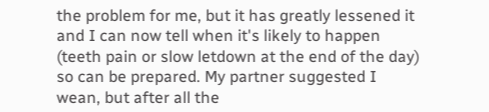the problem for me, but it has greatly lessened it and I can now tell when it's likely to happen (teeth pain or slow letdown at the end of the day) so can be prepared. My partner suggested I wean, but after all the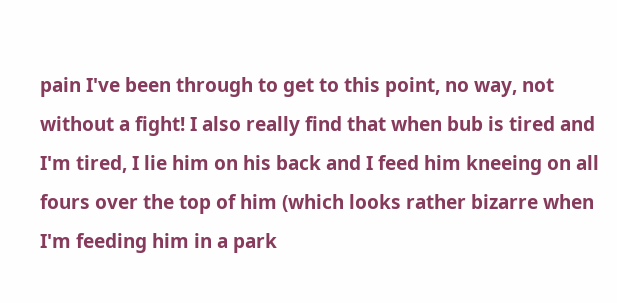pain I've been through to get to this point, no way, not without a fight! I also really find that when bub is tired and I'm tired, I lie him on his back and I feed him kneeing on all fours over the top of him (which looks rather bizarre when I'm feeding him in a park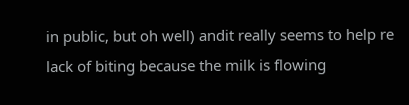in public, but oh well) andit really seems to help re lack of biting because the milk is flowing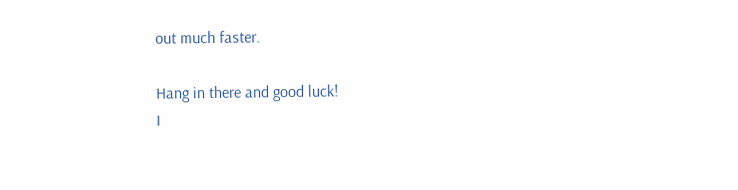out much faster.

Hang in there and good luck!
I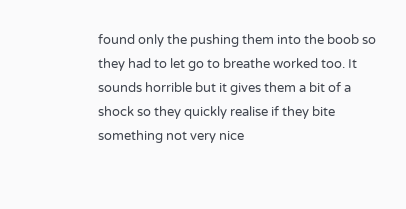found only the pushing them into the boob so they had to let go to breathe worked too. It sounds horrible but it gives them a bit of a shock so they quickly realise if they bite something not very nice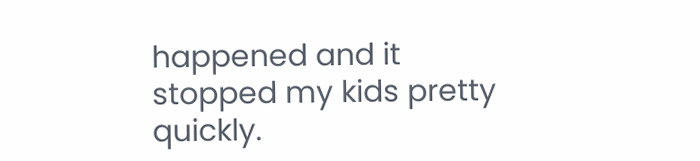happened and it stopped my kids pretty quickly.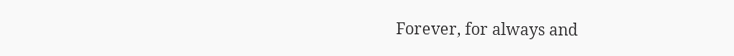Forever, for always and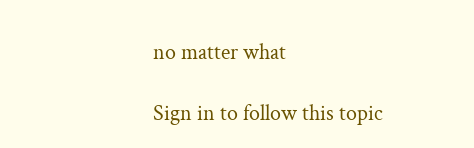no matter what

Sign in to follow this topic